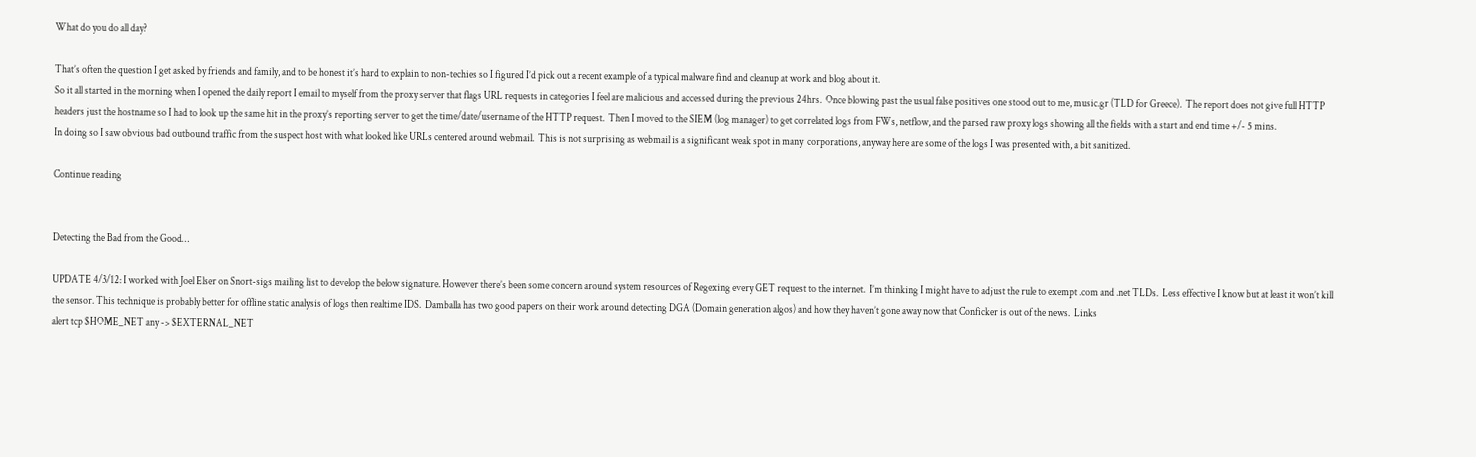What do you do all day?

That’s often the question I get asked by friends and family, and to be honest it’s hard to explain to non-techies so I figured I’d pick out a recent example of a typical malware find and cleanup at work and blog about it.
So it all started in the morning when I opened the daily report I email to myself from the proxy server that flags URL requests in categories I feel are malicious and accessed during the previous 24hrs.  Once blowing past the usual false positives one stood out to me, music.gr (TLD for Greece).  The report does not give full HTTP headers just the hostname so I had to look up the same hit in the proxy’s reporting server to get the time/date/username of the HTTP request.  Then I moved to the SIEM (log manager) to get correlated logs from FWs, netflow, and the parsed raw proxy logs showing all the fields with a start and end time +/- 5 mins.
In doing so I saw obvious bad outbound traffic from the suspect host with what looked like URLs centered around webmail.  This is not surprising as webmail is a significant weak spot in many  corporations, anyway here are some of the logs I was presented with, a bit sanitized.

Continue reading


Detecting the Bad from the Good…

UPDATE 4/3/12: I worked with Joel Elser on Snort-sigs mailing list to develop the below signature. However there’s been some concern around system resources of Regexing every GET request to the internet.  I’m thinking I might have to adjust the rule to exempt .com and .net TLDs.  Less effective I know but at least it won’t kill the sensor. This technique is probably better for offline static analysis of logs then realtime IDS.  Damballa has two good papers on their work around detecting DGA (Domain generation algos) and how they haven’t gone away now that Conficker is out of the news.  Links
alert tcp $HOME_NET any -> $EXTERNAL_NET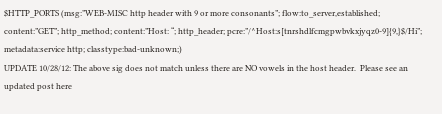$HTTP_PORTS (msg:”WEB-MISC http header with 9 or more consonants”; flow:to_server,established; content:”GET”; http_method; content:”Host: “; http_header; pcre:”/^Host:s[tnrshdlfcmgpwbvkxjyqz0-9]{9,}$/Hi”; metadata:service http; classtype:bad-unknown;)
UPDATE 10/28/12: The above sig does not match unless there are NO vowels in the host header.  Please see an updated post here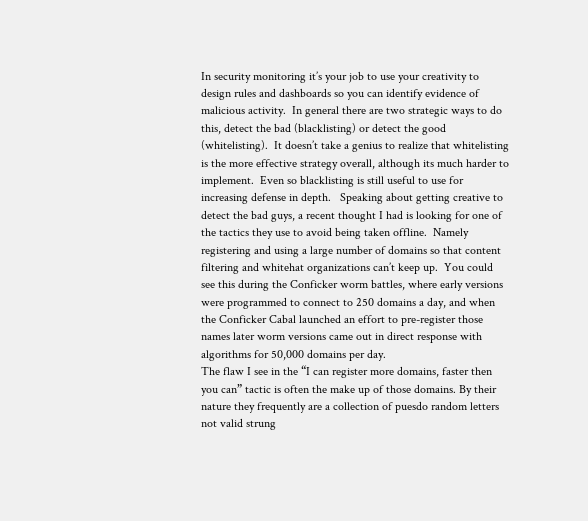In security monitoring it’s your job to use your creativity to design rules and dashboards so you can identify evidence of malicious activity.  In general there are two strategic ways to do this, detect the bad (blacklisting) or detect the good (whitelisting).  It doesn’t take a genius to realize that whitelisting is the more effective strategy overall, although its much harder to implement.  Even so blacklisting is still useful to use for increasing defense in depth.   Speaking about getting creative to detect the bad guys, a recent thought I had is looking for one of the tactics they use to avoid being taken offline.  Namely registering and using a large number of domains so that content filtering and whitehat organizations can’t keep up.  You could see this during the Conficker worm battles, where early versions were programmed to connect to 250 domains a day, and when the Conficker Cabal launched an effort to pre-register those names later worm versions came out in direct response with algorithms for 50,000 domains per day.
The flaw I see in the “I can register more domains, faster then you can” tactic is often the make up of those domains. By their nature they frequently are a collection of puesdo random letters not valid strung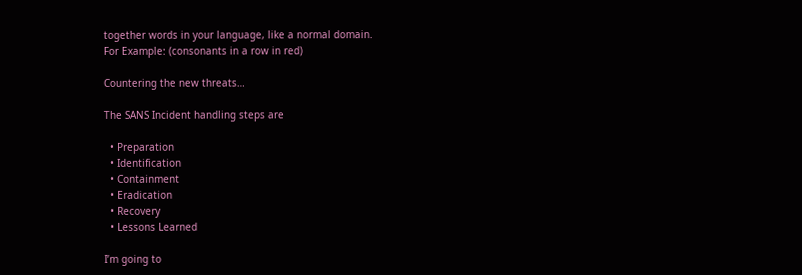together words in your language, like a normal domain.
For Example: (consonants in a row in red)

Countering the new threats…

The SANS Incident handling steps are

  • Preparation
  • Identification
  • Containment
  • Eradication
  • Recovery
  • Lessons Learned

I’m going to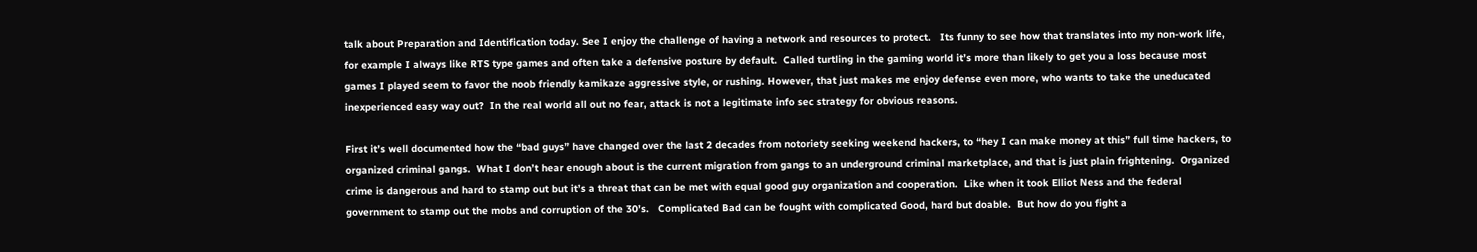talk about Preparation and Identification today. See I enjoy the challenge of having a network and resources to protect.   Its funny to see how that translates into my non-work life, for example I always like RTS type games and often take a defensive posture by default.  Called turtling in the gaming world it’s more than likely to get you a loss because most games I played seem to favor the noob friendly kamikaze aggressive style, or rushing. However, that just makes me enjoy defense even more, who wants to take the uneducated inexperienced easy way out?  In the real world all out no fear, attack is not a legitimate info sec strategy for obvious reasons.

First it’s well documented how the “bad guys” have changed over the last 2 decades from notoriety seeking weekend hackers, to “hey I can make money at this” full time hackers, to organized criminal gangs.  What I don’t hear enough about is the current migration from gangs to an underground criminal marketplace, and that is just plain frightening.  Organized crime is dangerous and hard to stamp out but it’s a threat that can be met with equal good guy organization and cooperation.  Like when it took Elliot Ness and the federal government to stamp out the mobs and corruption of the 30’s.   Complicated Bad can be fought with complicated Good, hard but doable.  But how do you fight a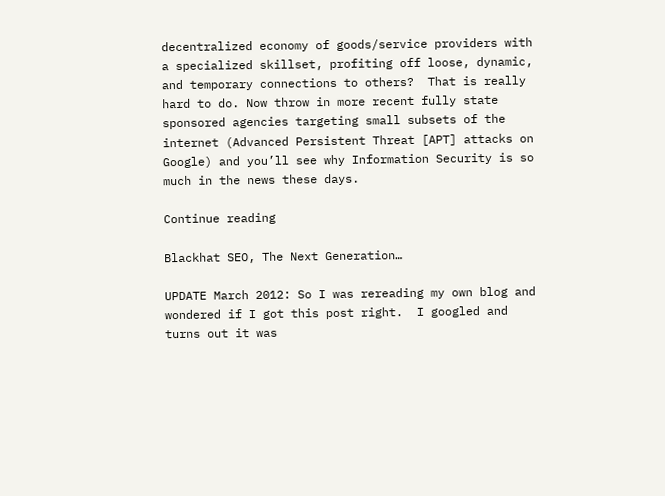decentralized economy of goods/service providers with a specialized skillset, profiting off loose, dynamic, and temporary connections to others?  That is really hard to do. Now throw in more recent fully state sponsored agencies targeting small subsets of the internet (Advanced Persistent Threat [APT] attacks on Google) and you’ll see why Information Security is so much in the news these days.

Continue reading

Blackhat SEO, The Next Generation…

UPDATE March 2012: So I was rereading my own blog and wondered if I got this post right.  I googled and turns out it was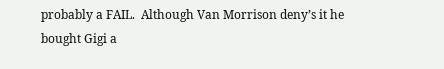probably a FAIL.  Although Van Morrison deny’s it he bought Gigi a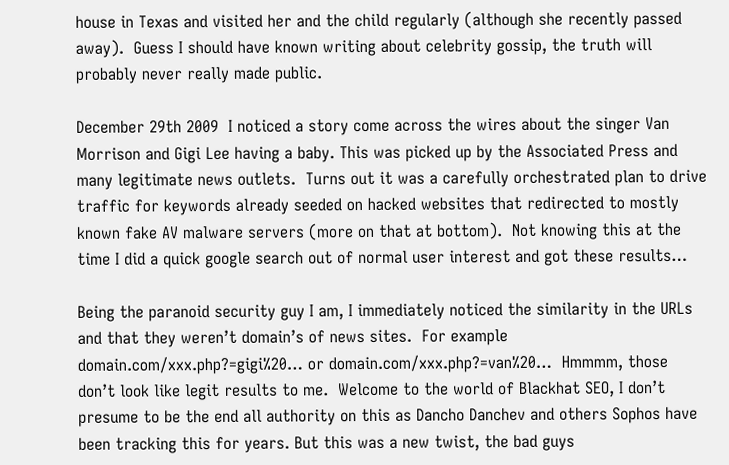house in Texas and visited her and the child regularly (although she recently passed away).  Guess I should have known writing about celebrity gossip, the truth will probably never really made public.

December 29th 2009  I noticed a story come across the wires about the singer Van Morrison and Gigi Lee having a baby. This was picked up by the Associated Press and many legitimate news outlets.  Turns out it was a carefully orchestrated plan to drive traffic for keywords already seeded on hacked websites that redirected to mostly known fake AV malware servers (more on that at bottom).  Not knowing this at the time I did a quick google search out of normal user interest and got these results…

Being the paranoid security guy I am, I immediately noticed the similarity in the URLs  and that they weren’t domain’s of news sites.  For example domain.com/xxx.php?=gigi%20… or domain.com/xxx.php?=van%20…  Hmmmm, those don’t look like legit results to me.  Welcome to the world of Blackhat SEO, I don’t presume to be the end all authority on this as Dancho Danchev and others Sophos have been tracking this for years. But this was a new twist, the bad guys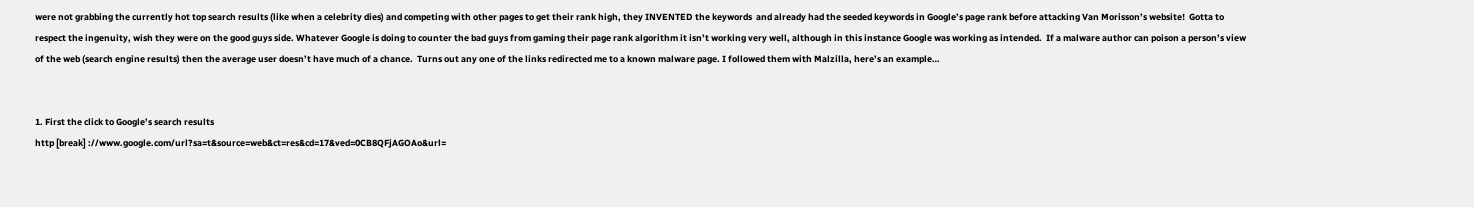were not grabbing the currently hot top search results (like when a celebrity dies) and competing with other pages to get their rank high, they INVENTED the keywords  and already had the seeded keywords in Google’s page rank before attacking Van Morisson’s website!  Gotta to respect the ingenuity, wish they were on the good guys side. Whatever Google is doing to counter the bad guys from gaming their page rank algorithm it isn’t working very well, although in this instance Google was working as intended.  If a malware author can poison a person’s view of the web (search engine results) then the average user doesn’t have much of a chance.  Turns out any one of the links redirected me to a known malware page. I followed them with Malzilla, here’s an example…


1. First the click to Google’s search results
http [break] ://www.google.com/url?sa=t&source=web&ct=res&cd=17&ved=0CB8QFjAGOAo&url=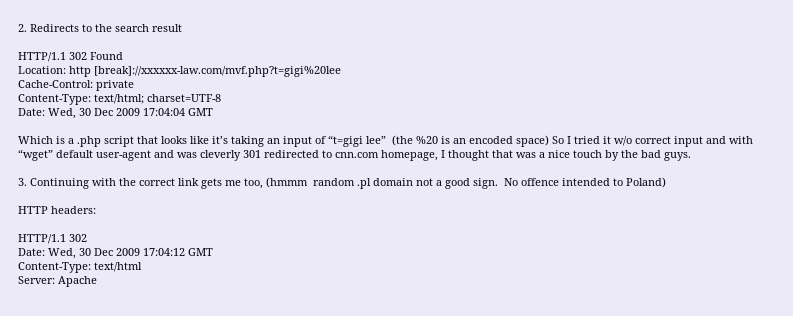2. Redirects to the search result

HTTP/1.1 302 Found
Location: http [break]://xxxxxx-law.com/mvf.php?t=gigi%20lee
Cache-Control: private
Content-Type: text/html; charset=UTF-8
Date: Wed, 30 Dec 2009 17:04:04 GMT

Which is a .php script that looks like it’s taking an input of “t=gigi lee”  (the %20 is an encoded space) So I tried it w/o correct input and with “wget” default user-agent and was cleverly 301 redirected to cnn.com homepage, I thought that was a nice touch by the bad guys.

3. Continuing with the correct link gets me too, (hmmm  random .pl domain not a good sign.  No offence intended to Poland)

HTTP headers:

HTTP/1.1 302
Date: Wed, 30 Dec 2009 17:04:12 GMT
Content-Type: text/html
Server: Apache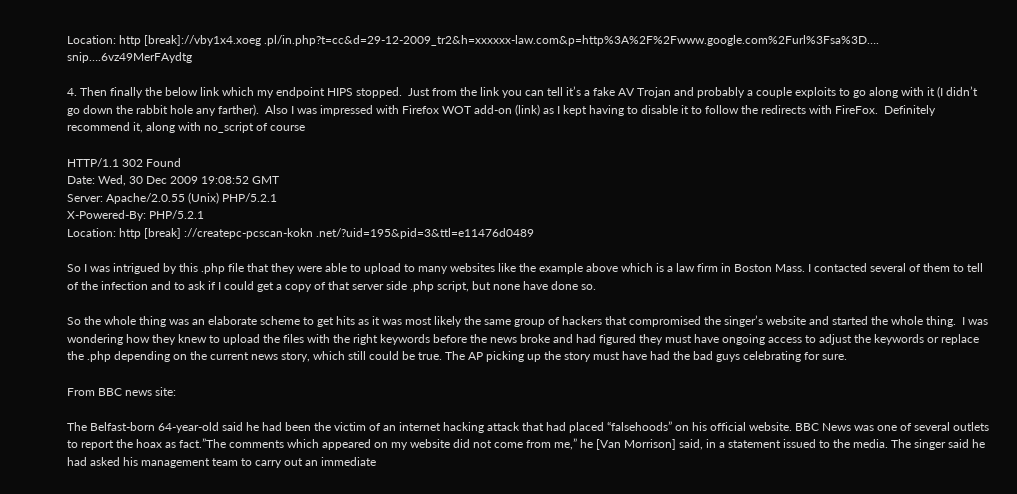Location: http [break]://vby1x4.xoeg .pl/in.php?t=cc&d=29-12-2009_tr2&h=xxxxxx-law.com&p=http%3A%2F%2Fwww.google.com%2Furl%3Fsa%3D…. snip….6vz49MerFAydtg

4. Then finally the below link which my endpoint HIPS stopped.  Just from the link you can tell it’s a fake AV Trojan and probably a couple exploits to go along with it (I didn’t go down the rabbit hole any farther).  Also I was impressed with Firefox WOT add-on (link) as I kept having to disable it to follow the redirects with FireFox.  Definitely recommend it, along with no_script of course

HTTP/1.1 302 Found
Date: Wed, 30 Dec 2009 19:08:52 GMT
Server: Apache/2.0.55 (Unix) PHP/5.2.1
X-Powered-By: PHP/5.2.1
Location: http [break] ://createpc-pcscan-kokn .net/?uid=195&pid=3&ttl=e11476d0489

So I was intrigued by this .php file that they were able to upload to many websites like the example above which is a law firm in Boston Mass. I contacted several of them to tell of the infection and to ask if I could get a copy of that server side .php script, but none have done so.

So the whole thing was an elaborate scheme to get hits as it was most likely the same group of hackers that compromised the singer’s website and started the whole thing.  I was wondering how they knew to upload the files with the right keywords before the news broke and had figured they must have ongoing access to adjust the keywords or replace the .php depending on the current news story, which still could be true. The AP picking up the story must have had the bad guys celebrating for sure.

From BBC news site:

The Belfast-born 64-year-old said he had been the victim of an internet hacking attack that had placed “falsehoods” on his official website. BBC News was one of several outlets to report the hoax as fact.”The comments which appeared on my website did not come from me,” he [Van Morrison] said, in a statement issued to the media. The singer said he had asked his management team to carry out an immediate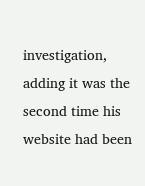investigation, adding it was the second time his website had been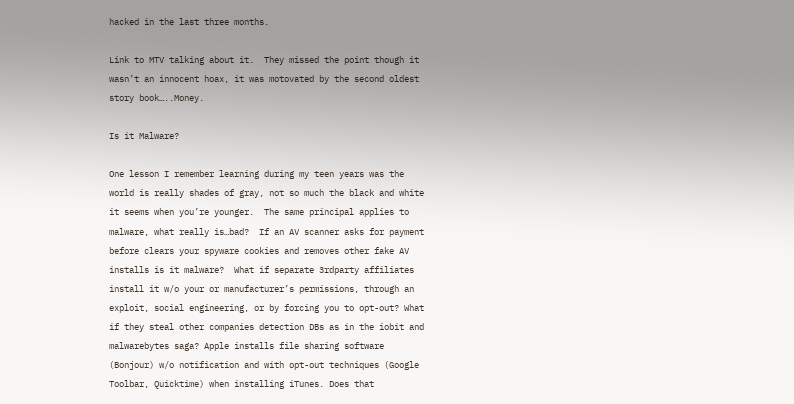hacked in the last three months.

Link to MTV talking about it.  They missed the point though it wasn’t an innocent hoax, it was motovated by the second oldest story book…..Money.

Is it Malware?

One lesson I remember learning during my teen years was the world is really shades of gray, not so much the black and white it seems when you’re younger.  The same principal applies to malware, what really is…bad?  If an AV scanner asks for payment before clears your spyware cookies and removes other fake AV installs is it malware?  What if separate 3rdparty affiliates install it w/o your or manufacturer’s permissions, through an exploit, social engineering, or by forcing you to opt-out? What if they steal other companies detection DBs as in the iobit and malwarebytes saga? Apple installs file sharing software (Bonjour) w/o notification and with opt-out techniques (Google Toolbar, Quicktime) when installing iTunes. Does that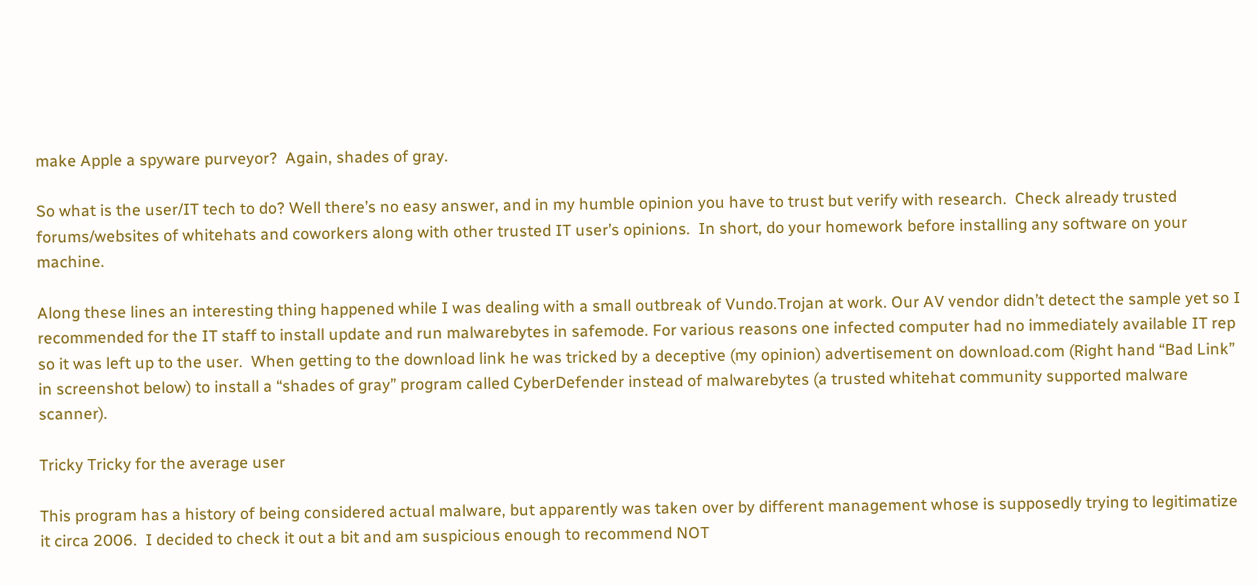make Apple a spyware purveyor?  Again, shades of gray.

So what is the user/IT tech to do? Well there’s no easy answer, and in my humble opinion you have to trust but verify with research.  Check already trusted forums/websites of whitehats and coworkers along with other trusted IT user’s opinions.  In short, do your homework before installing any software on your machine.

Along these lines an interesting thing happened while I was dealing with a small outbreak of Vundo.Trojan at work. Our AV vendor didn’t detect the sample yet so I recommended for the IT staff to install update and run malwarebytes in safemode. For various reasons one infected computer had no immediately available IT rep so it was left up to the user.  When getting to the download link he was tricked by a deceptive (my opinion) advertisement on download.com (Right hand “Bad Link” in screenshot below) to install a “shades of gray” program called CyberDefender instead of malwarebytes (a trusted whitehat community supported malware scanner).

Tricky Tricky for the average user

This program has a history of being considered actual malware, but apparently was taken over by different management whose is supposedly trying to legitimatize it circa 2006.  I decided to check it out a bit and am suspicious enough to recommend NOT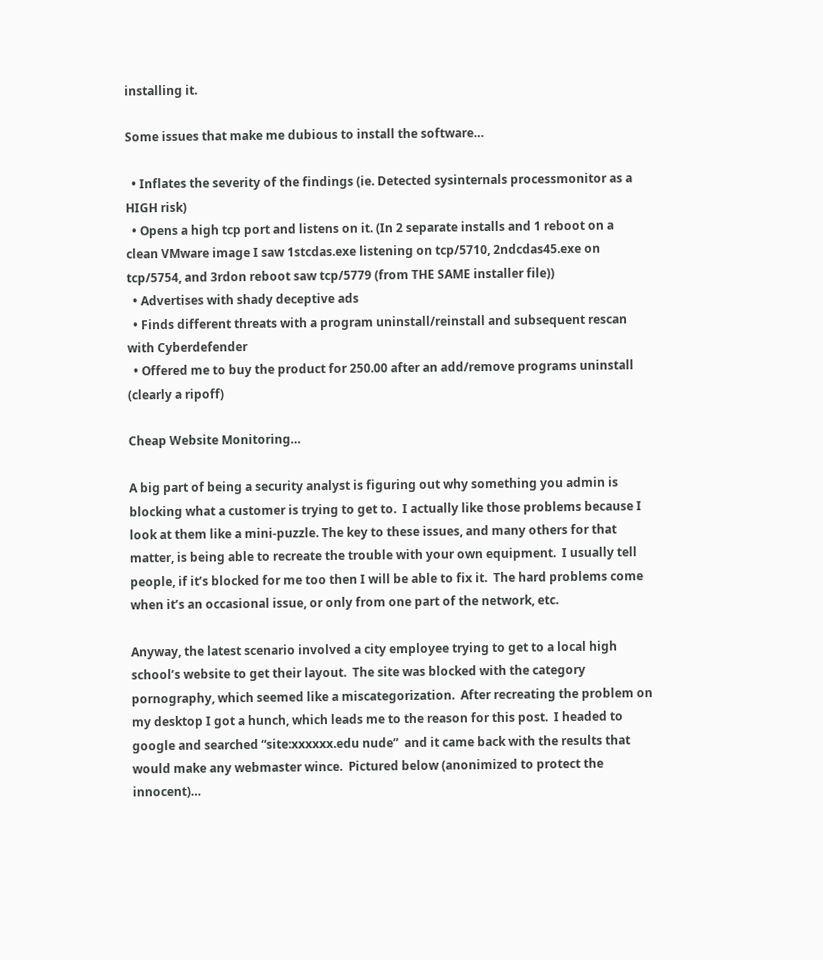installing it.

Some issues that make me dubious to install the software…

  • Inflates the severity of the findings (ie. Detected sysinternals processmonitor as a HIGH risk)
  • Opens a high tcp port and listens on it. (In 2 separate installs and 1 reboot on a clean VMware image I saw 1stcdas.exe listening on tcp/5710, 2ndcdas45.exe on tcp/5754, and 3rdon reboot saw tcp/5779 (from THE SAME installer file))
  • Advertises with shady deceptive ads
  • Finds different threats with a program uninstall/reinstall and subsequent rescan with Cyberdefender
  • Offered me to buy the product for 250.00 after an add/remove programs uninstall (clearly a ripoff)

Cheap Website Monitoring…

A big part of being a security analyst is figuring out why something you admin is blocking what a customer is trying to get to.  I actually like those problems because I look at them like a mini-puzzle. The key to these issues, and many others for that matter, is being able to recreate the trouble with your own equipment.  I usually tell people, if it’s blocked for me too then I will be able to fix it.  The hard problems come when it’s an occasional issue, or only from one part of the network, etc.

Anyway, the latest scenario involved a city employee trying to get to a local high school’s website to get their layout.  The site was blocked with the category pornography, which seemed like a miscategorization.  After recreating the problem on my desktop I got a hunch, which leads me to the reason for this post.  I headed to google and searched “site:xxxxxx.edu nude”  and it came back with the results that would make any webmaster wince.  Pictured below (anonimized to protect the innocent)…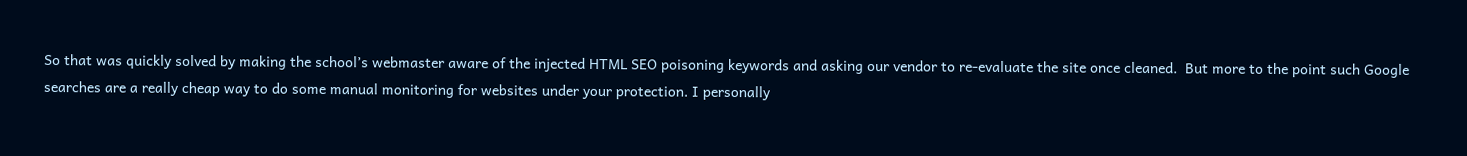So that was quickly solved by making the school’s webmaster aware of the injected HTML SEO poisoning keywords and asking our vendor to re-evaluate the site once cleaned.  But more to the point such Google searches are a really cheap way to do some manual monitoring for websites under your protection. I personally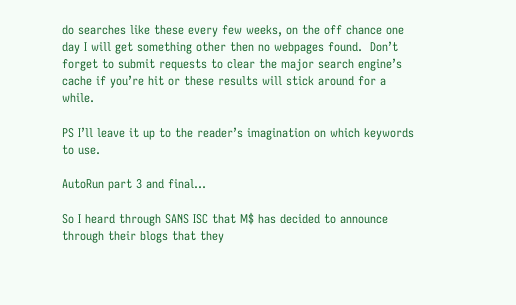do searches like these every few weeks, on the off chance one day I will get something other then no webpages found.  Don’t forget to submit requests to clear the major search engine’s cache if you’re hit or these results will stick around for a while.

PS I’ll leave it up to the reader’s imagination on which keywords to use.

AutoRun part 3 and final…

So I heard through SANS ISC that M$ has decided to announce through their blogs that they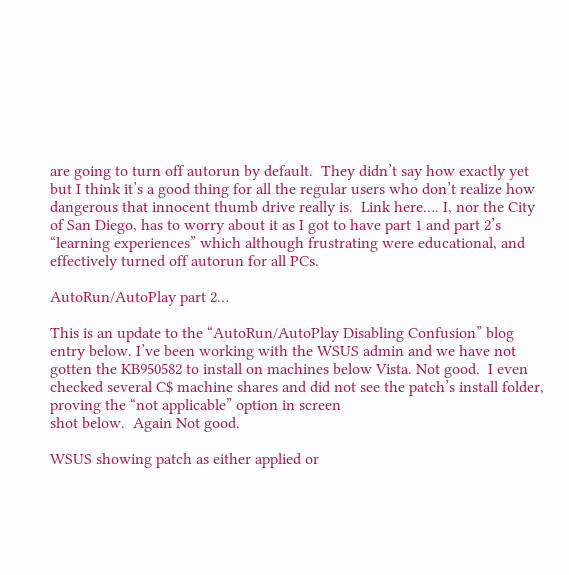are going to turn off autorun by default.  They didn’t say how exactly yet but I think it’s a good thing for all the regular users who don’t realize how dangerous that innocent thumb drive really is.  Link here…. I, nor the City of San Diego, has to worry about it as I got to have part 1 and part 2’s “learning experiences” which although frustrating were educational, and effectively turned off autorun for all PCs.

AutoRun/AutoPlay part 2…

This is an update to the “AutoRun/AutoPlay Disabling Confusion” blog entry below. I’ve been working with the WSUS admin and we have not gotten the KB950582 to install on machines below Vista. Not good.  I even checked several C$ machine shares and did not see the patch’s install folder, proving the “not applicable” option in screen
shot below.  Again Not good.

WSUS showing patch as either applied or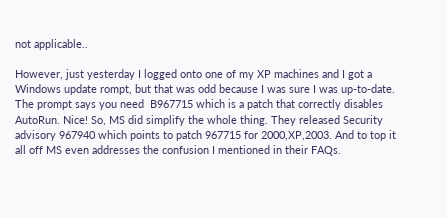not applicable..

However, just yesterday I logged onto one of my XP machines and I got a Windows update rompt, but that was odd because I was sure I was up-to-date. The prompt says you need  B967715 which is a patch that correctly disables AutoRun. Nice! So, MS did simplify the whole thing. They released Security advisory 967940 which points to patch 967715 for 2000,XP,2003. And to top it all off MS even addresses the confusion I mentioned in their FAQs.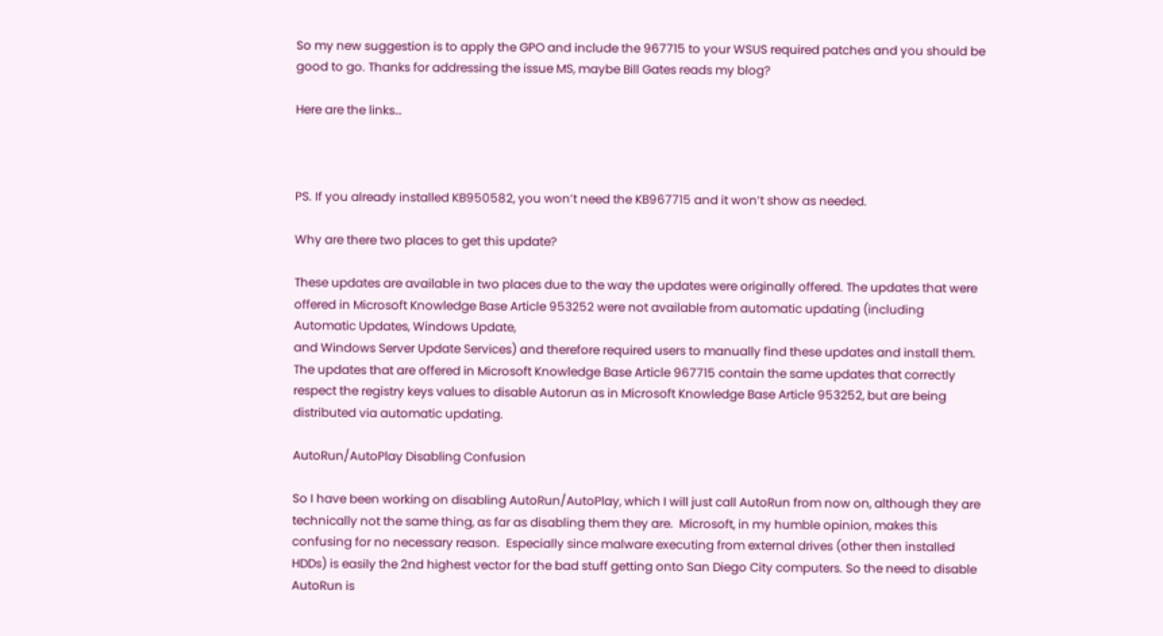So my new suggestion is to apply the GPO and include the 967715 to your WSUS required patches and you should be good to go. Thanks for addressing the issue MS, maybe Bill Gates reads my blog?

Here are the links…



PS. If you already installed KB950582, you won’t need the KB967715 and it won’t show as needed.

Why are there two places to get this update?

These updates are available in two places due to the way the updates were originally offered. The updates that were offered in Microsoft Knowledge Base Article 953252 were not available from automatic updating (including Automatic Updates, Windows Update,
and Windows Server Update Services) and therefore required users to manually find these updates and install them. The updates that are offered in Microsoft Knowledge Base Article 967715 contain the same updates that correctly respect the registry keys values to disable Autorun as in Microsoft Knowledge Base Article 953252, but are being distributed via automatic updating.

AutoRun/AutoPlay Disabling Confusion

So I have been working on disabling AutoRun/AutoPlay, which I will just call AutoRun from now on, although they are technically not the same thing, as far as disabling them they are.  Microsoft, in my humble opinion, makes this confusing for no necessary reason.  Especially since malware executing from external drives (other then installed HDDs) is easily the 2nd highest vector for the bad stuff getting onto San Diego City computers. So the need to disable AutoRun is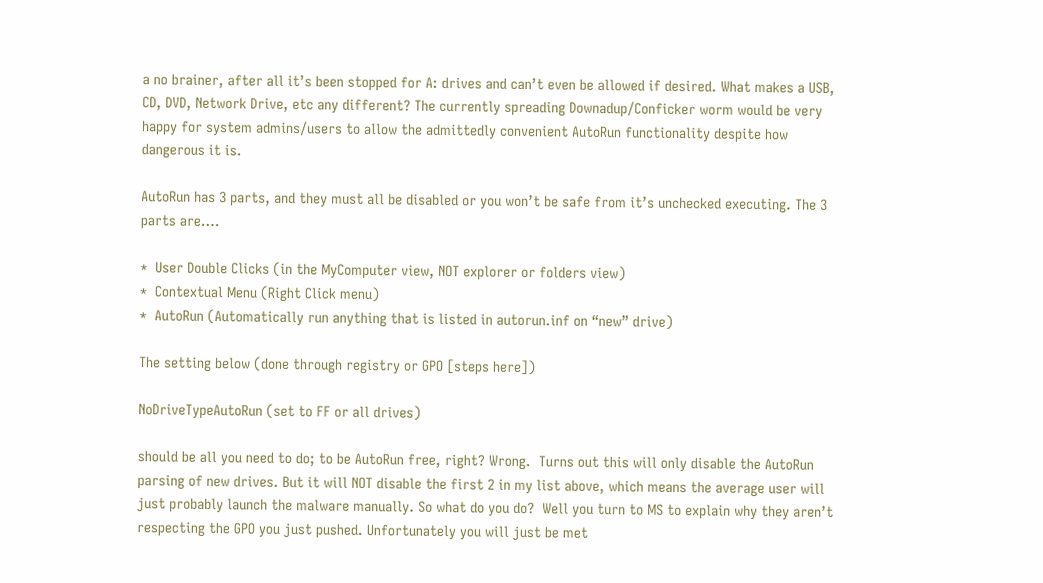a no brainer, after all it’s been stopped for A: drives and can’t even be allowed if desired. What makes a USB, CD, DVD, Network Drive, etc any different? The currently spreading Downadup/Conficker worm would be very happy for system admins/users to allow the admittedly convenient AutoRun functionality despite how dangerous it is.

AutoRun has 3 parts, and they must all be disabled or you won’t be safe from it’s unchecked executing. The 3 parts are….

*  User Double Clicks (in the MyComputer view, NOT explorer or folders view)
*  Contextual Menu (Right Click menu)
*  AutoRun (Automatically run anything that is listed in autorun.inf on “new” drive)

The setting below (done through registry or GPO [steps here])

NoDriveTypeAutoRun (set to FF or all drives)

should be all you need to do; to be AutoRun free, right? Wrong.  Turns out this will only disable the AutoRun parsing of new drives. But it will NOT disable the first 2 in my list above, which means the average user will just probably launch the malware manually. So what do you do?  Well you turn to MS to explain why they aren’t respecting the GPO you just pushed. Unfortunately you will just be met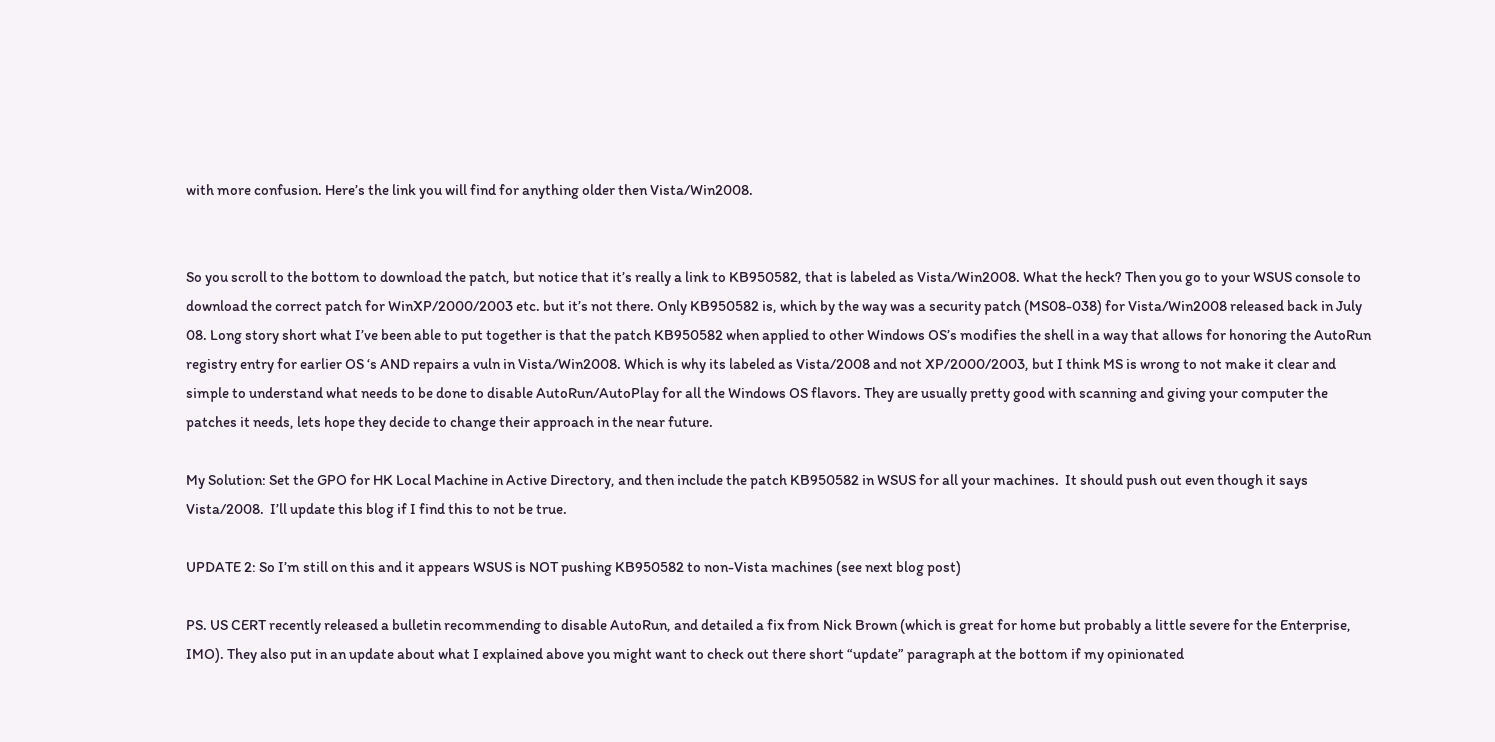with more confusion. Here’s the link you will find for anything older then Vista/Win2008.


So you scroll to the bottom to download the patch, but notice that it’s really a link to KB950582, that is labeled as Vista/Win2008. What the heck? Then you go to your WSUS console to download the correct patch for WinXP/2000/2003 etc. but it’s not there. Only KB950582 is, which by the way was a security patch (MS08-038) for Vista/Win2008 released back in July 08. Long story short what I’ve been able to put together is that the patch KB950582 when applied to other Windows OS’s modifies the shell in a way that allows for honoring the AutoRun registry entry for earlier OS ‘s AND repairs a vuln in Vista/Win2008. Which is why its labeled as Vista/2008 and not XP/2000/2003, but I think MS is wrong to not make it clear and simple to understand what needs to be done to disable AutoRun/AutoPlay for all the Windows OS flavors. They are usually pretty good with scanning and giving your computer the patches it needs, lets hope they decide to change their approach in the near future.

My Solution: Set the GPO for HK Local Machine in Active Directory, and then include the patch KB950582 in WSUS for all your machines.  It should push out even though it says Vista/2008.  I’ll update this blog if I find this to not be true.

UPDATE 2: So I’m still on this and it appears WSUS is NOT pushing KB950582 to non-Vista machines (see next blog post)

PS. US CERT recently released a bulletin recommending to disable AutoRun, and detailed a fix from Nick Brown (which is great for home but probably a little severe for the Enterprise, IMO). They also put in an update about what I explained above you might want to check out there short “update” paragraph at the bottom if my opinionated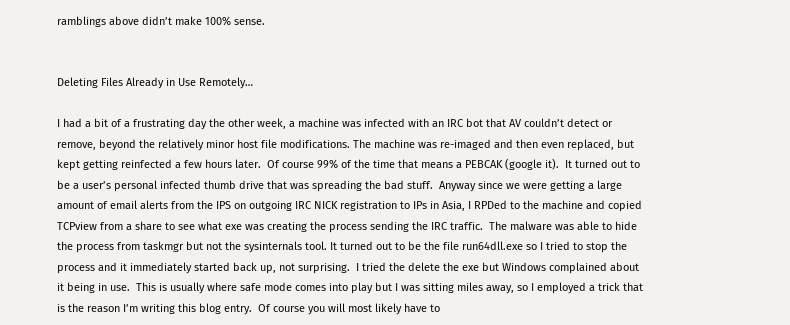ramblings above didn’t make 100% sense.


Deleting Files Already in Use Remotely…

I had a bit of a frustrating day the other week, a machine was infected with an IRC bot that AV couldn’t detect or remove, beyond the relatively minor host file modifications. The machine was re-imaged and then even replaced, but kept getting reinfected a few hours later.  Of course 99% of the time that means a PEBCAK (google it).  It turned out to be a user’s personal infected thumb drive that was spreading the bad stuff.  Anyway since we were getting a large amount of email alerts from the IPS on outgoing IRC NICK registration to IPs in Asia, I RPDed to the machine and copied TCPview from a share to see what exe was creating the process sending the IRC traffic.  The malware was able to hide the process from taskmgr but not the sysinternals tool. It turned out to be the file run64dll.exe so I tried to stop the process and it immediately started back up, not surprising.  I tried the delete the exe but Windows complained about it being in use.  This is usually where safe mode comes into play but I was sitting miles away, so I employed a trick that is the reason I’m writing this blog entry.  Of course you will most likely have to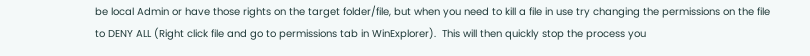be local Admin or have those rights on the target folder/file, but when you need to kill a file in use try changing the permissions on the file to DENY ALL (Right click file and go to permissions tab in WinExplorer).  This will then quickly stop the process you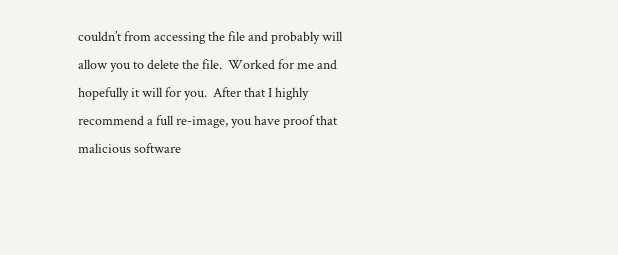couldn’t from accessing the file and probably will allow you to delete the file.  Worked for me and hopefully it will for you.  After that I highly recommend a full re-image, you have proof that malicious software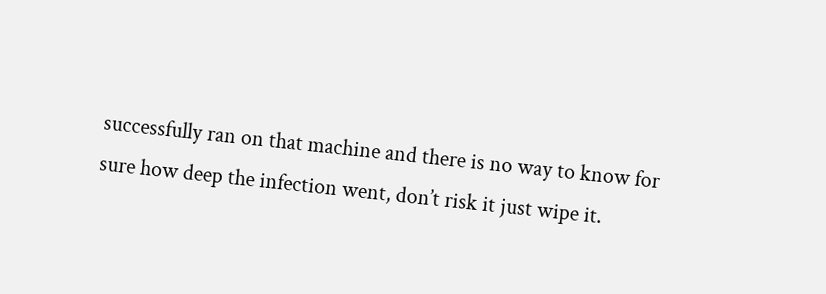successfully ran on that machine and there is no way to know for sure how deep the infection went, don’t risk it just wipe it.